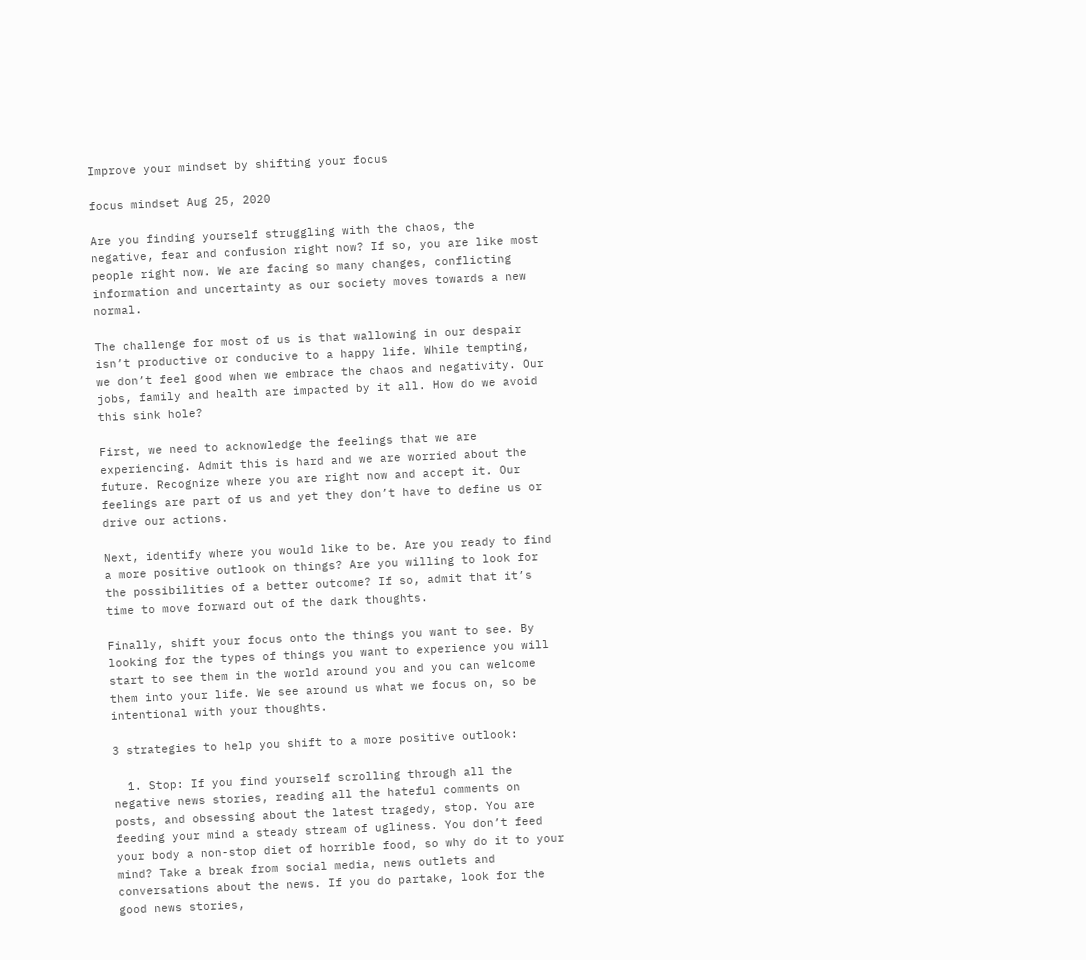Improve your mindset by shifting your focus

focus mindset Aug 25, 2020

Are you finding yourself struggling with the chaos, the negative, fear and confusion right now? If so, you are like most people right now. We are facing so many changes, conflicting information and uncertainty as our society moves towards a new normal.

The challenge for most of us is that wallowing in our despair isn’t productive or conducive to a happy life. While tempting, we don’t feel good when we embrace the chaos and negativity. Our jobs, family and health are impacted by it all. How do we avoid this sink hole?

First, we need to acknowledge the feelings that we are experiencing. Admit this is hard and we are worried about the future. Recognize where you are right now and accept it. Our feelings are part of us and yet they don’t have to define us or drive our actions.

Next, identify where you would like to be. Are you ready to find a more positive outlook on things? Are you willing to look for the possibilities of a better outcome? If so, admit that it’s time to move forward out of the dark thoughts.

Finally, shift your focus onto the things you want to see. By looking for the types of things you want to experience you will start to see them in the world around you and you can welcome them into your life. We see around us what we focus on, so be intentional with your thoughts.

3 strategies to help you shift to a more positive outlook:

  1. Stop: If you find yourself scrolling through all the negative news stories, reading all the hateful comments on posts, and obsessing about the latest tragedy, stop. You are feeding your mind a steady stream of ugliness. You don’t feed your body a non-stop diet of horrible food, so why do it to your mind? Take a break from social media, news outlets and conversations about the news. If you do partake, look for the good news stories,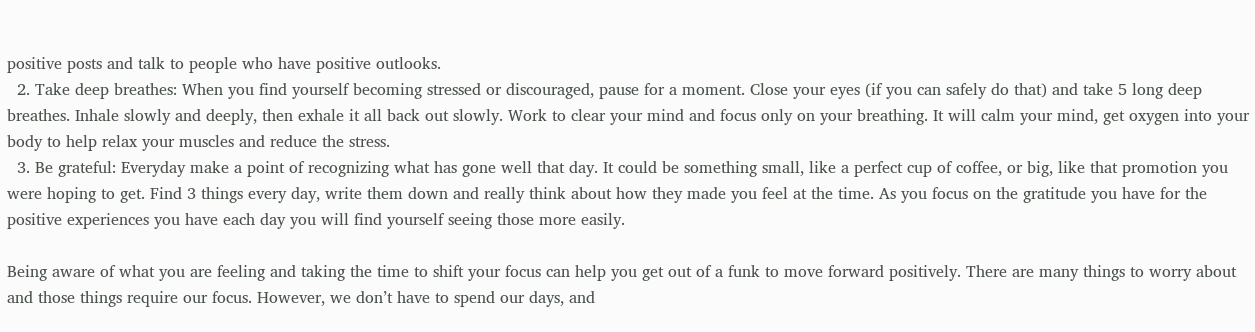positive posts and talk to people who have positive outlooks.
  2. Take deep breathes: When you find yourself becoming stressed or discouraged, pause for a moment. Close your eyes (if you can safely do that) and take 5 long deep breathes. Inhale slowly and deeply, then exhale it all back out slowly. Work to clear your mind and focus only on your breathing. It will calm your mind, get oxygen into your body to help relax your muscles and reduce the stress.
  3. Be grateful: Everyday make a point of recognizing what has gone well that day. It could be something small, like a perfect cup of coffee, or big, like that promotion you were hoping to get. Find 3 things every day, write them down and really think about how they made you feel at the time. As you focus on the gratitude you have for the positive experiences you have each day you will find yourself seeing those more easily.

Being aware of what you are feeling and taking the time to shift your focus can help you get out of a funk to move forward positively. There are many things to worry about and those things require our focus. However, we don’t have to spend our days, and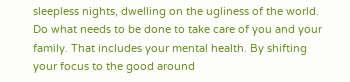sleepless nights, dwelling on the ugliness of the world. Do what needs to be done to take care of you and your family. That includes your mental health. By shifting your focus to the good around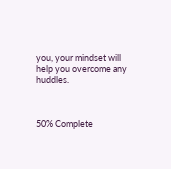you, your mindset will help you overcome any huddles.



50% Complete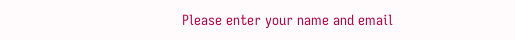Please enter your name and email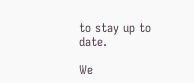to stay up to date.

We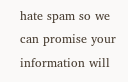hate spam so we can promise your information will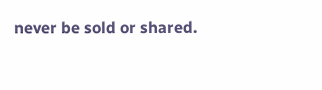never be sold or shared.